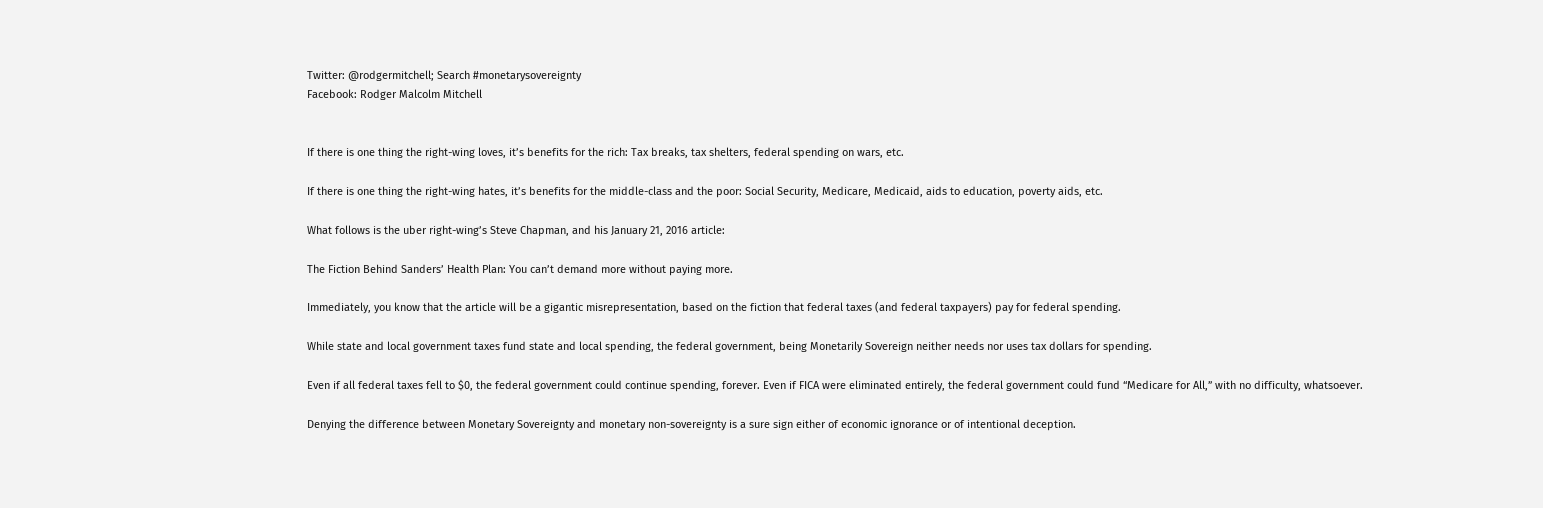Twitter: @rodgermitchell; Search #monetarysovereignty
Facebook: Rodger Malcolm Mitchell


If there is one thing the right-wing loves, it’s benefits for the rich: Tax breaks, tax shelters, federal spending on wars, etc.

If there is one thing the right-wing hates, it’s benefits for the middle-class and the poor: Social Security, Medicare, Medicaid, aids to education, poverty aids, etc.

What follows is the uber right-wing’s Steve Chapman, and his January 21, 2016 article:

The Fiction Behind Sanders’ Health Plan: You can’t demand more without paying more.

Immediately, you know that the article will be a gigantic misrepresentation, based on the fiction that federal taxes (and federal taxpayers) pay for federal spending.

While state and local government taxes fund state and local spending, the federal government, being Monetarily Sovereign neither needs nor uses tax dollars for spending.

Even if all federal taxes fell to $0, the federal government could continue spending, forever. Even if FICA were eliminated entirely, the federal government could fund “Medicare for All,” with no difficulty, whatsoever.

Denying the difference between Monetary Sovereignty and monetary non-sovereignty is a sure sign either of economic ignorance or of intentional deception.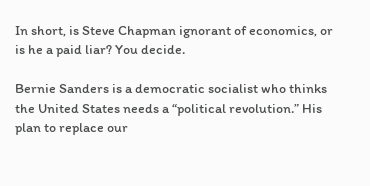In short, is Steve Chapman ignorant of economics, or is he a paid liar? You decide.

Bernie Sanders is a democratic socialist who thinks the United States needs a “political revolution.” His plan to replace our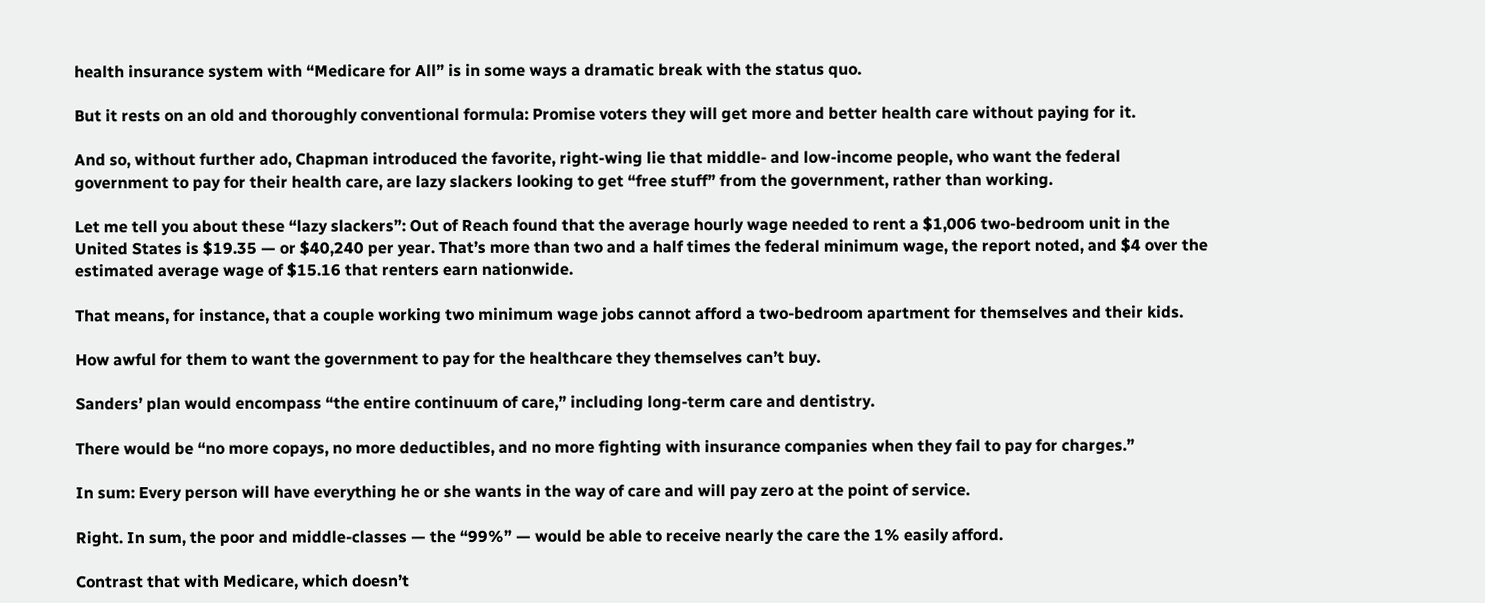health insurance system with “Medicare for All” is in some ways a dramatic break with the status quo.

But it rests on an old and thoroughly conventional formula: Promise voters they will get more and better health care without paying for it.

And so, without further ado, Chapman introduced the favorite, right-wing lie that middle- and low-income people, who want the federal government to pay for their health care, are lazy slackers looking to get “free stuff” from the government, rather than working.

Let me tell you about these “lazy slackers”: Out of Reach found that the average hourly wage needed to rent a $1,006 two-bedroom unit in the United States is $19.35 — or $40,240 per year. That’s more than two and a half times the federal minimum wage, the report noted, and $4 over the estimated average wage of $15.16 that renters earn nationwide.

That means, for instance, that a couple working two minimum wage jobs cannot afford a two-bedroom apartment for themselves and their kids.

How awful for them to want the government to pay for the healthcare they themselves can’t buy.

Sanders’ plan would encompass “the entire continuum of care,” including long-term care and dentistry.

There would be “no more copays, no more deductibles, and no more fighting with insurance companies when they fail to pay for charges.”

In sum: Every person will have everything he or she wants in the way of care and will pay zero at the point of service.

Right. In sum, the poor and middle-classes — the “99%” — would be able to receive nearly the care the 1% easily afford.

Contrast that with Medicare, which doesn’t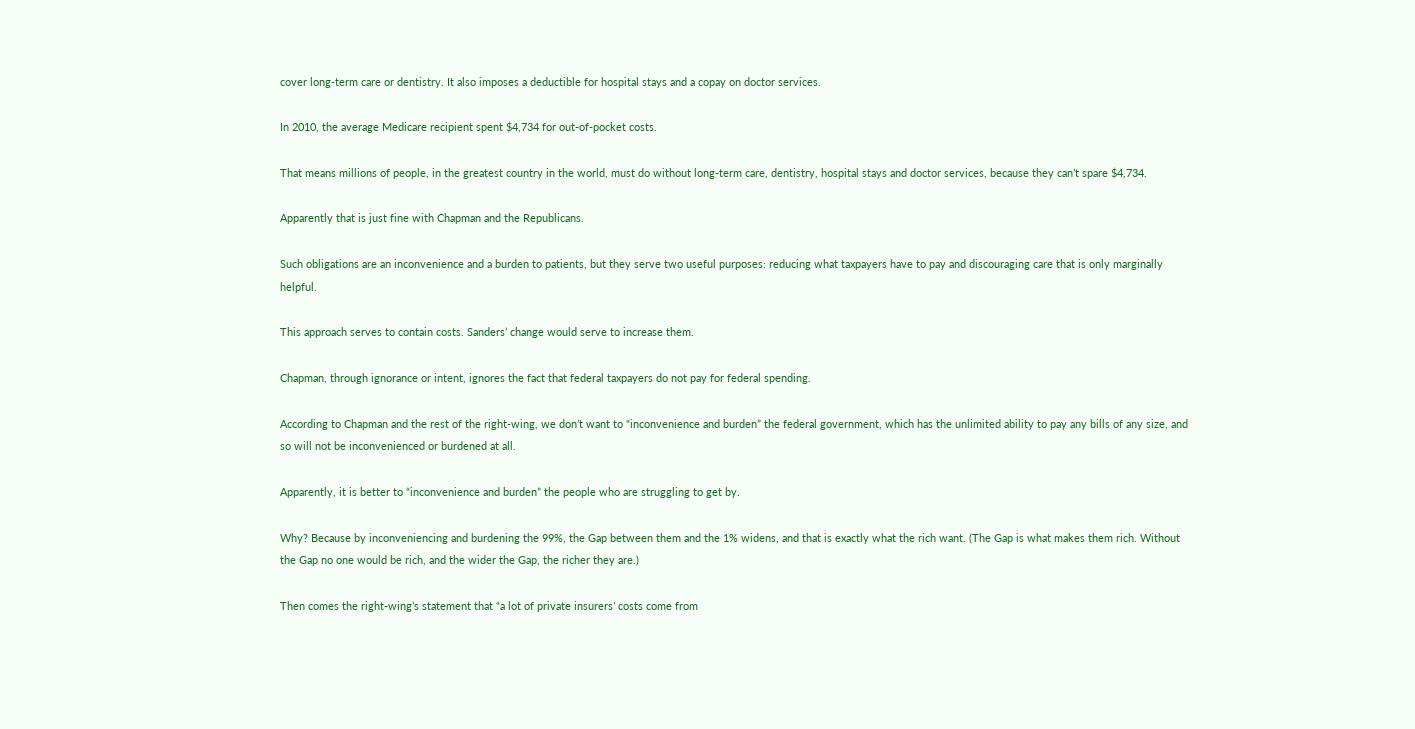cover long-term care or dentistry. It also imposes a deductible for hospital stays and a copay on doctor services.

In 2010, the average Medicare recipient spent $4,734 for out-of-pocket costs.

That means millions of people, in the greatest country in the world, must do without long-term care, dentistry, hospital stays and doctor services, because they can’t spare $4,734.

Apparently that is just fine with Chapman and the Republicans.

Such obligations are an inconvenience and a burden to patients, but they serve two useful purposes: reducing what taxpayers have to pay and discouraging care that is only marginally helpful.

This approach serves to contain costs. Sanders’ change would serve to increase them.

Chapman, through ignorance or intent, ignores the fact that federal taxpayers do not pay for federal spending.

According to Chapman and the rest of the right-wing, we don’t want to “inconvenience and burden” the federal government, which has the unlimited ability to pay any bills of any size, and so will not be inconvenienced or burdened at all.

Apparently, it is better to “inconvenience and burden” the people who are struggling to get by.

Why? Because by inconveniencing and burdening the 99%, the Gap between them and the 1% widens, and that is exactly what the rich want. (The Gap is what makes them rich. Without the Gap no one would be rich, and the wider the Gap, the richer they are.)

Then comes the right-wing’s statement that “a lot of private insurers’ costs come from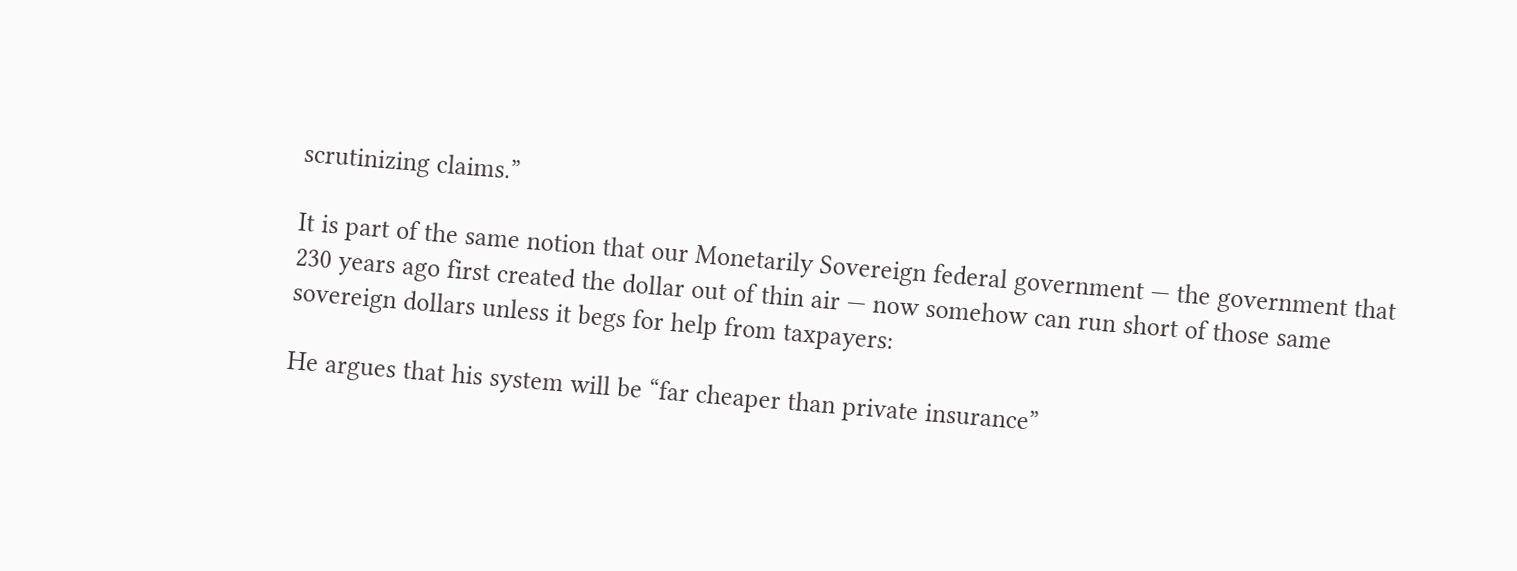scrutinizing claims.”

It is part of the same notion that our Monetarily Sovereign federal government — the government that 230 years ago first created the dollar out of thin air — now somehow can run short of those same sovereign dollars unless it begs for help from taxpayers:

He argues that his system will be “far cheaper than private insurance”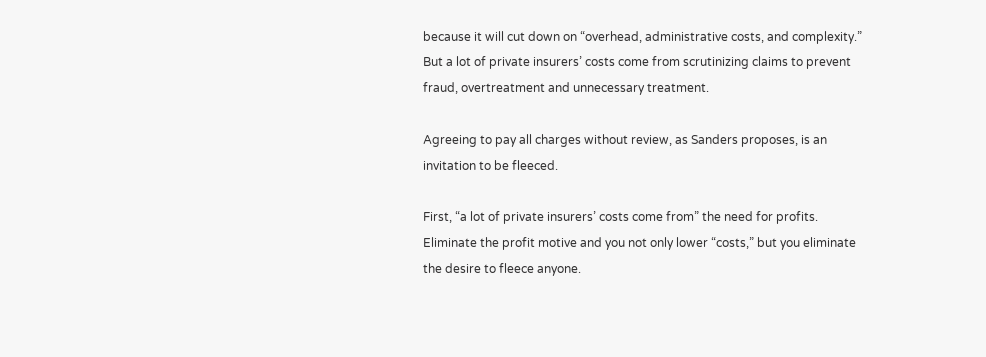because it will cut down on “overhead, administrative costs, and complexity.” But a lot of private insurers’ costs come from scrutinizing claims to prevent fraud, overtreatment and unnecessary treatment.

Agreeing to pay all charges without review, as Sanders proposes, is an invitation to be fleeced.

First, “a lot of private insurers’ costs come from” the need for profits. Eliminate the profit motive and you not only lower “costs,” but you eliminate the desire to fleece anyone.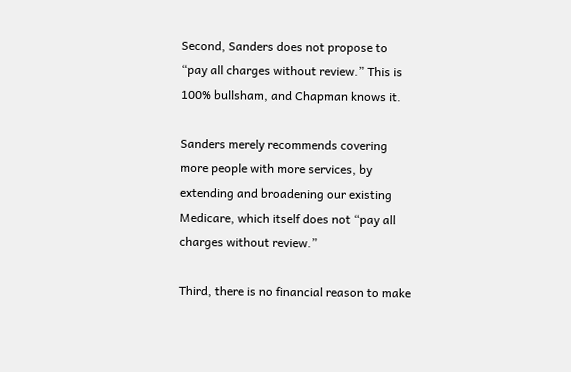Second, Sanders does not propose to “pay all charges without review.” This is 100% bullsham, and Chapman knows it.

Sanders merely recommends covering more people with more services, by extending and broadening our existing Medicare, which itself does not “pay all charges without review.”

Third, there is no financial reason to make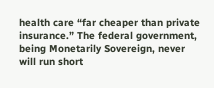health care “far cheaper than private insurance.” The federal government, being Monetarily Sovereign, never will run short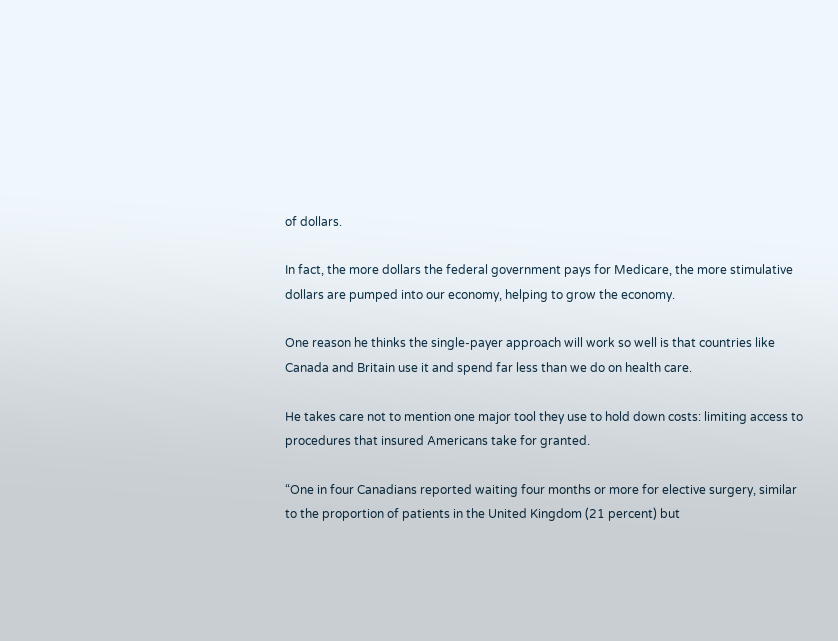of dollars.

In fact, the more dollars the federal government pays for Medicare, the more stimulative dollars are pumped into our economy, helping to grow the economy.

One reason he thinks the single-payer approach will work so well is that countries like Canada and Britain use it and spend far less than we do on health care.

He takes care not to mention one major tool they use to hold down costs: limiting access to procedures that insured Americans take for granted.

“One in four Canadians reported waiting four months or more for elective surgery, similar to the proportion of patients in the United Kingdom (21 percent) but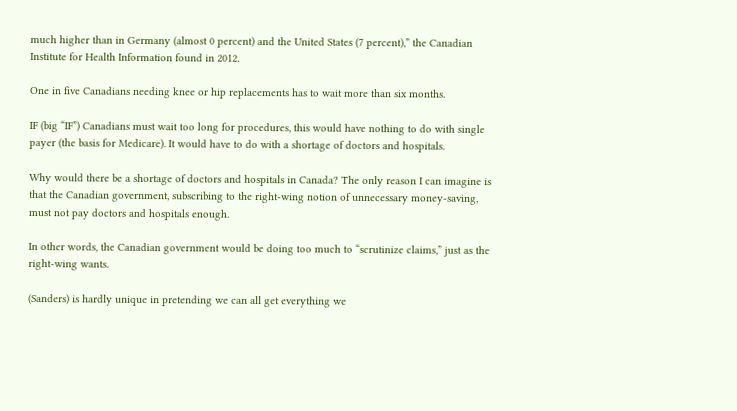much higher than in Germany (almost 0 percent) and the United States (7 percent),” the Canadian Institute for Health Information found in 2012.

One in five Canadians needing knee or hip replacements has to wait more than six months.

IF (big “IF”) Canadians must wait too long for procedures, this would have nothing to do with single payer (the basis for Medicare). It would have to do with a shortage of doctors and hospitals.

Why would there be a shortage of doctors and hospitals in Canada? The only reason I can imagine is that the Canadian government, subscribing to the right-wing notion of unnecessary money-saving, must not pay doctors and hospitals enough.

In other words, the Canadian government would be doing too much to “scrutinize claims,” just as the right-wing wants.

(Sanders) is hardly unique in pretending we can all get everything we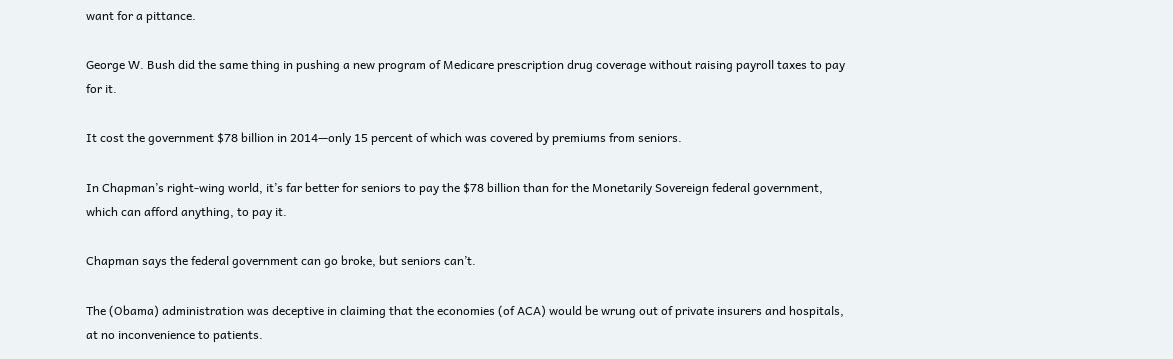want for a pittance.

George W. Bush did the same thing in pushing a new program of Medicare prescription drug coverage without raising payroll taxes to pay for it.

It cost the government $78 billion in 2014—only 15 percent of which was covered by premiums from seniors.

In Chapman’s right-wing world, it’s far better for seniors to pay the $78 billion than for the Monetarily Sovereign federal government, which can afford anything, to pay it.

Chapman says the federal government can go broke, but seniors can’t.

The (Obama) administration was deceptive in claiming that the economies (of ACA) would be wrung out of private insurers and hospitals, at no inconvenience to patients.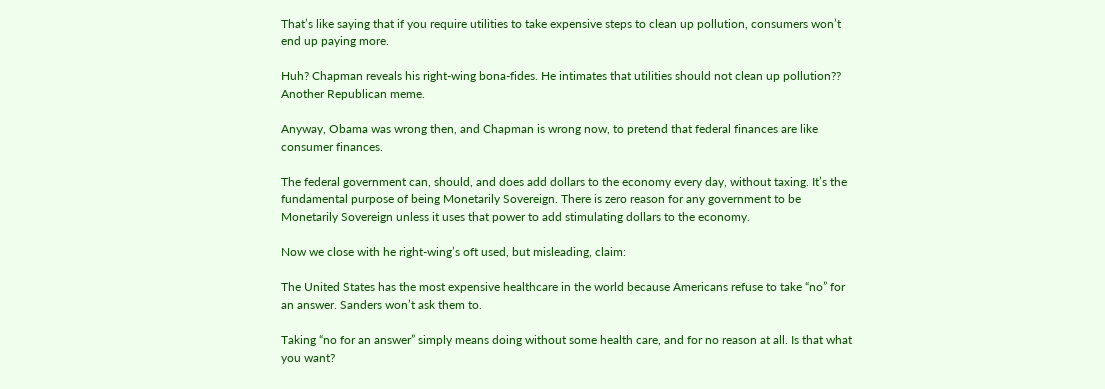That’s like saying that if you require utilities to take expensive steps to clean up pollution, consumers won’t end up paying more.

Huh? Chapman reveals his right-wing bona-fides. He intimates that utilities should not clean up pollution?? Another Republican meme.

Anyway, Obama was wrong then, and Chapman is wrong now, to pretend that federal finances are like consumer finances.

The federal government can, should, and does add dollars to the economy every day, without taxing. It’s the fundamental purpose of being Monetarily Sovereign. There is zero reason for any government to be Monetarily Sovereign unless it uses that power to add stimulating dollars to the economy.

Now we close with he right-wing’s oft used, but misleading, claim:

The United States has the most expensive healthcare in the world because Americans refuse to take “no” for an answer. Sanders won’t ask them to.

Taking “no for an answer” simply means doing without some health care, and for no reason at all. Is that what you want?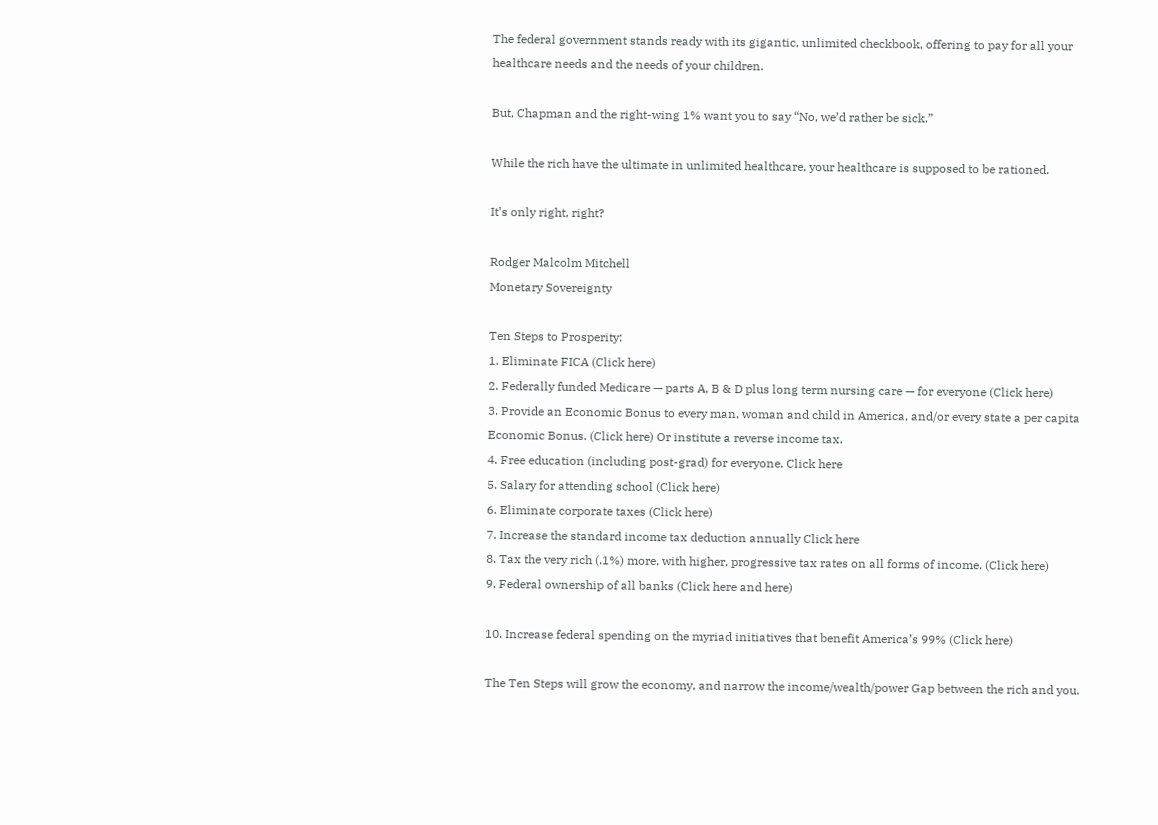The federal government stands ready with its gigantic, unlimited checkbook, offering to pay for all your healthcare needs and the needs of your children.

But, Chapman and the right-wing 1% want you to say “No, we’d rather be sick.”

While the rich have the ultimate in unlimited healthcare, your healthcare is supposed to be rationed.

It’s only right, right?

Rodger Malcolm Mitchell
Monetary Sovereignty

Ten Steps to Prosperity:
1. Eliminate FICA (Click here)
2. Federally funded Medicare — parts A, B & D plus long term nursing care — for everyone (Click here)
3. Provide an Economic Bonus to every man, woman and child in America, and/or every state a per capita Economic Bonus. (Click here) Or institute a reverse income tax.
4. Free education (including post-grad) for everyone. Click here
5. Salary for attending school (Click here)
6. Eliminate corporate taxes (Click here)
7. Increase the standard income tax deduction annually Click here
8. Tax the very rich (.1%) more, with higher, progressive tax rates on all forms of income. (Click here)
9. Federal ownership of all banks (Click here and here)

10. Increase federal spending on the myriad initiatives that benefit America’s 99% (Click here)

The Ten Steps will grow the economy, and narrow the income/wealth/power Gap between the rich and you.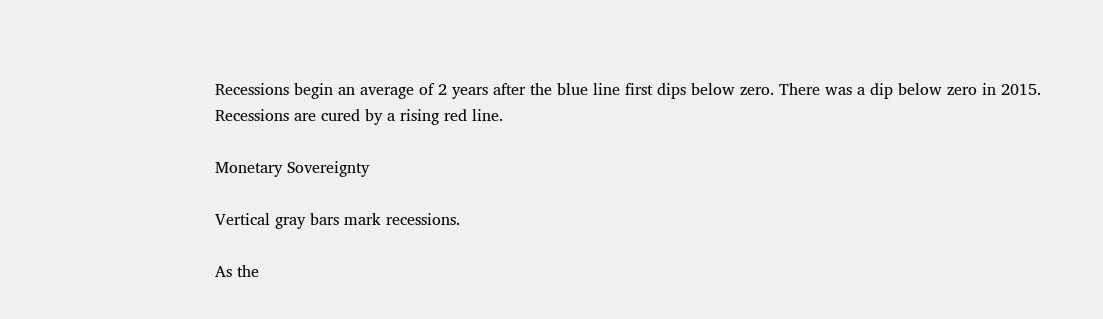Recessions begin an average of 2 years after the blue line first dips below zero. There was a dip below zero in 2015. Recessions are cured by a rising red line.

Monetary Sovereignty

Vertical gray bars mark recessions.

As the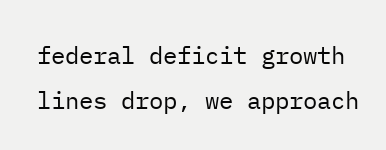federal deficit growth lines drop, we approach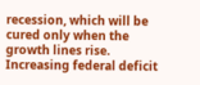recession, which will be cured only when the growth lines rise. Increasing federal deficit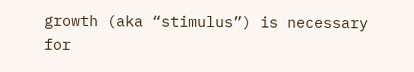growth (aka “stimulus”) is necessary for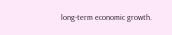long-term economic growth.